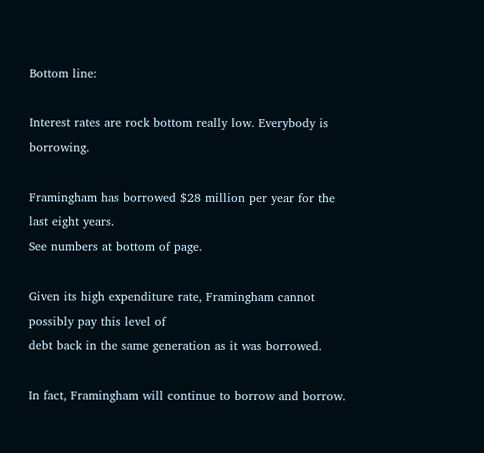Bottom line:

Interest rates are rock bottom really low. Everybody is borrowing.

Framingham has borrowed $28 million per year for the last eight years.
See numbers at bottom of page.

Given its high expenditure rate, Framingham cannot possibly pay this level of
debt back in the same generation as it was borrowed.

In fact, Framingham will continue to borrow and borrow.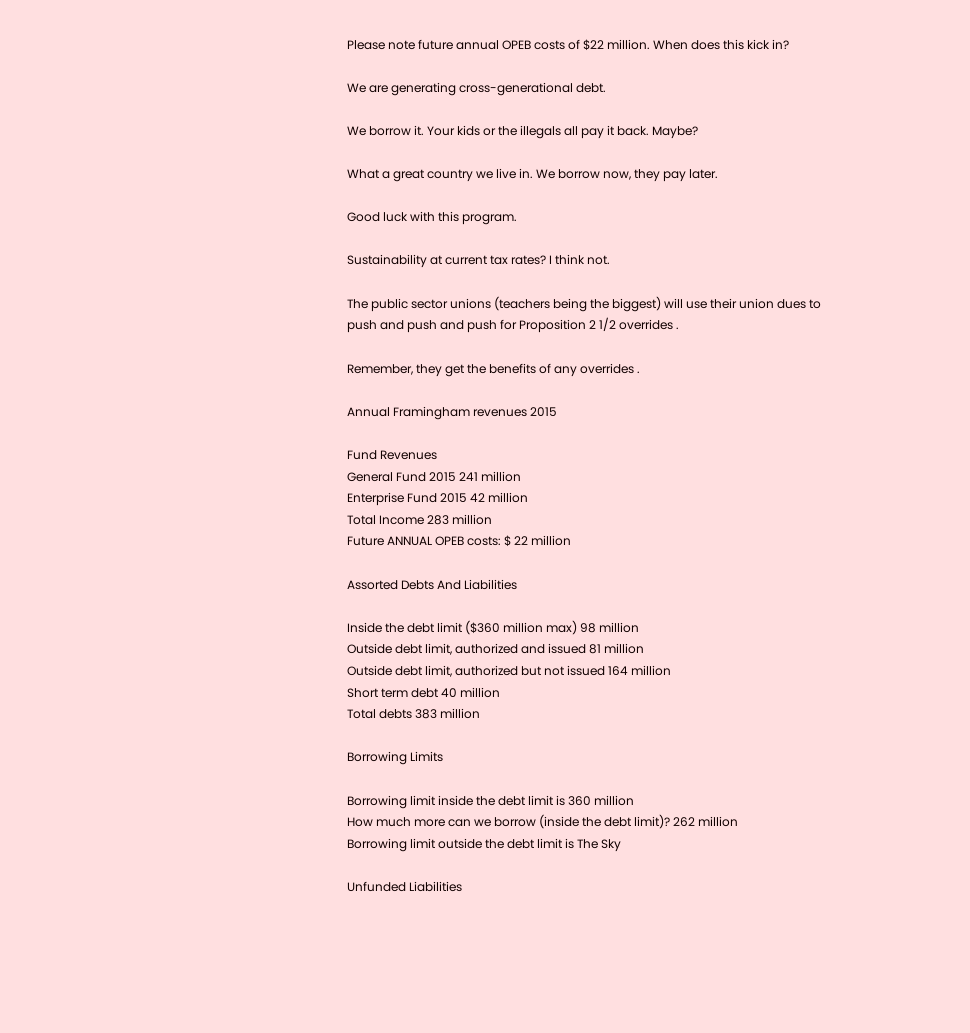Please note future annual OPEB costs of $22 million. When does this kick in?

We are generating cross-generational debt.

We borrow it. Your kids or the illegals all pay it back. Maybe?

What a great country we live in. We borrow now, they pay later.

Good luck with this program.

Sustainability at current tax rates? I think not.

The public sector unions (teachers being the biggest) will use their union dues to
push and push and push for Proposition 2 1/2 overrides .

Remember, they get the benefits of any overrides .

Annual Framingham revenues 2015

Fund Revenues
General Fund 2015 241 million
Enterprise Fund 2015 42 million
Total Income 283 million
Future ANNUAL OPEB costs: $ 22 million

Assorted Debts And Liabilities

Inside the debt limit ($360 million max) 98 million
Outside debt limit, authorized and issued 81 million
Outside debt limit, authorized but not issued 164 million
Short term debt 40 million
Total debts 383 million

Borrowing Limits

Borrowing limit inside the debt limit is 360 million
How much more can we borrow (inside the debt limit)? 262 million
Borrowing limit outside the debt limit is The Sky

Unfunded Liabilities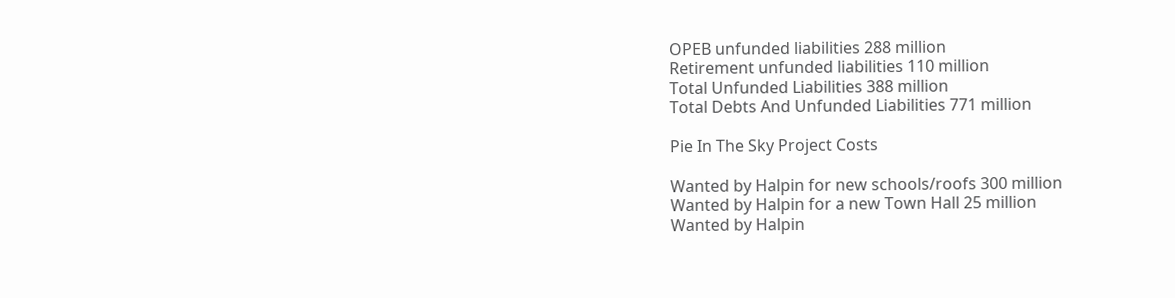OPEB unfunded liabilities 288 million
Retirement unfunded liabilities 110 million
Total Unfunded Liabilities 388 million
Total Debts And Unfunded Liabilities 771 million

Pie In The Sky Project Costs

Wanted by Halpin for new schools/roofs 300 million
Wanted by Halpin for a new Town Hall 25 million
Wanted by Halpin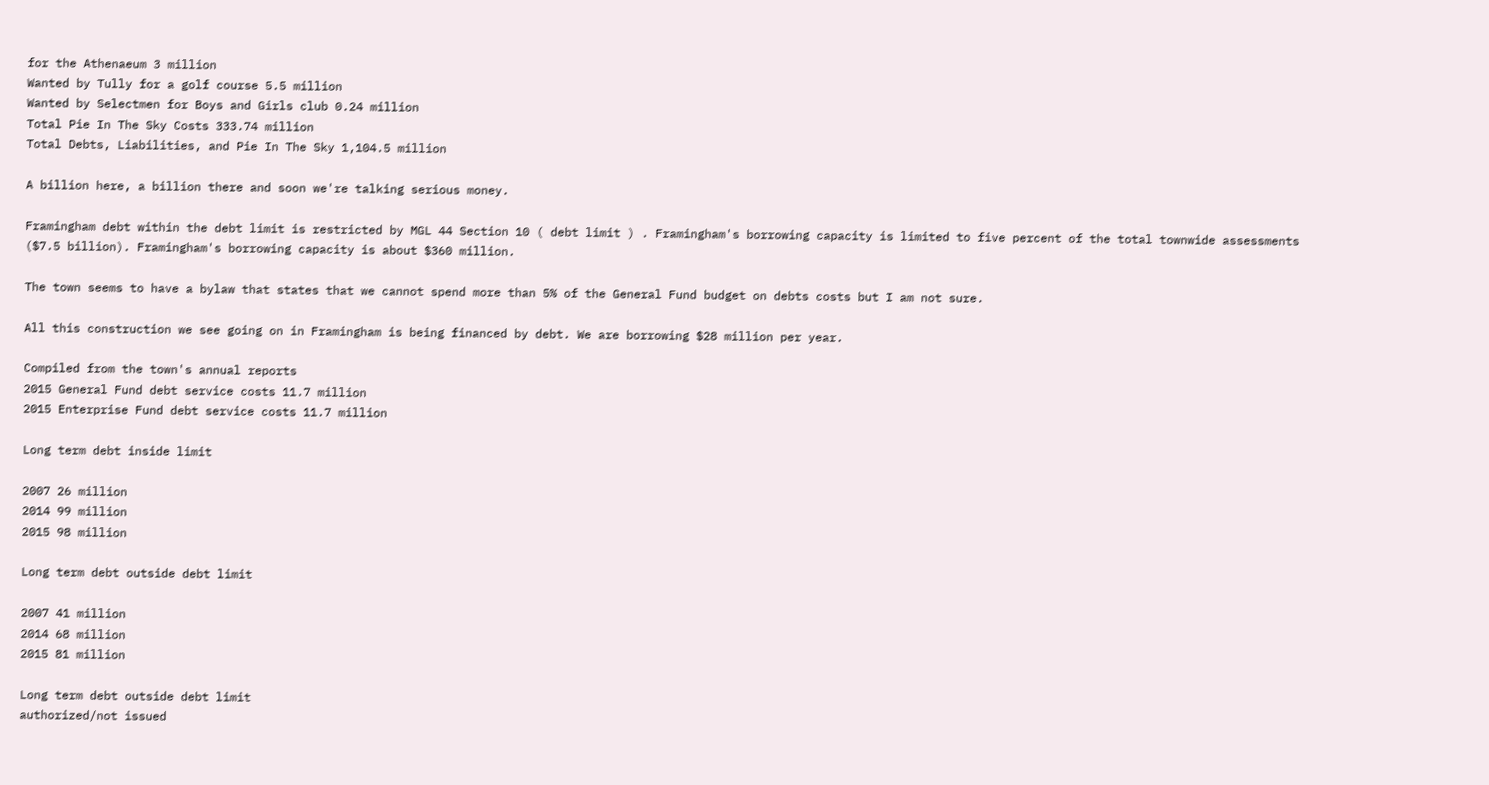for the Athenaeum 3 million
Wanted by Tully for a golf course 5.5 million
Wanted by Selectmen for Boys and Girls club 0.24 million
Total Pie In The Sky Costs 333.74 million
Total Debts, Liabilities, and Pie In The Sky 1,104.5 million

A billion here, a billion there and soon we're talking serious money.

Framingham debt within the debt limit is restricted by MGL 44 Section 10 ( debt limit ) . Framingham's borrowing capacity is limited to five percent of the total townwide assessments ($7.5 billion). Framingham's borrowing capacity is about $360 million.

The town seems to have a bylaw that states that we cannot spend more than 5% of the General Fund budget on debts costs but I am not sure.

All this construction we see going on in Framingham is being financed by debt. We are borrowing $28 million per year.

Compiled from the town's annual reports
2015 General Fund debt service costs 11.7 million
2015 Enterprise Fund debt service costs 11.7 million

Long term debt inside limit

2007 26 million
2014 99 million
2015 98 million

Long term debt outside debt limit

2007 41 million
2014 68 million
2015 81 million

Long term debt outside debt limit
authorized/not issued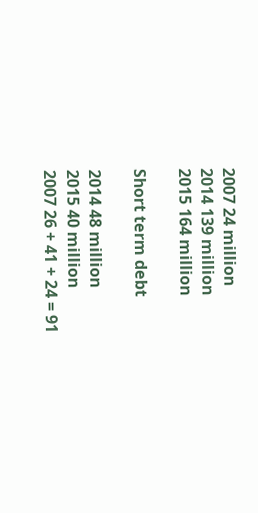2007 24 million
2014 139 million
2015 164 million

Short term debt

2014 48 million
2015 40 million
2007 26 + 41 + 24 = 91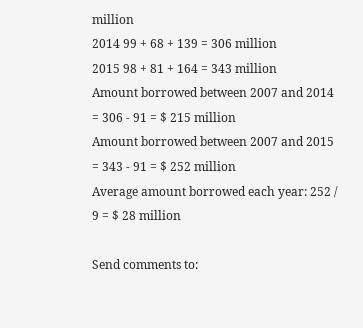million
2014 99 + 68 + 139 = 306 million
2015 98 + 81 + 164 = 343 million
Amount borrowed between 2007 and 2014 = 306 - 91 = $ 215 million
Amount borrowed between 2007 and 2015 = 343 - 91 = $ 252 million
Average amount borrowed each year: 252 / 9 = $ 28 million

Send comments to: